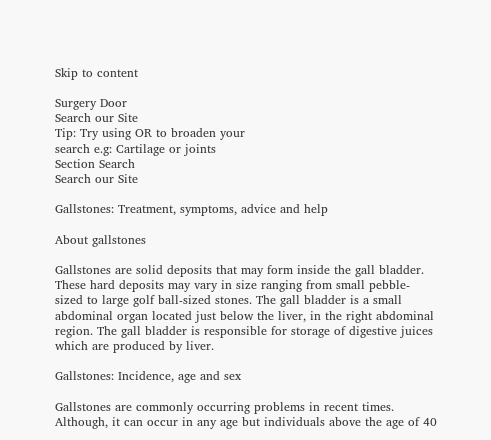Skip to content

Surgery Door
Search our Site
Tip: Try using OR to broaden your
search e.g: Cartilage or joints
Section Search
Search our Site

Gallstones: Treatment, symptoms, advice and help

About gallstones

Gallstones are solid deposits that may form inside the gall bladder. These hard deposits may vary in size ranging from small pebble-sized to large golf ball-sized stones. The gall bladder is a small abdominal organ located just below the liver, in the right abdominal region. The gall bladder is responsible for storage of digestive juices which are produced by liver.

Gallstones: Incidence, age and sex

Gallstones are commonly occurring problems in recent times. Although, it can occur in any age but individuals above the age of 40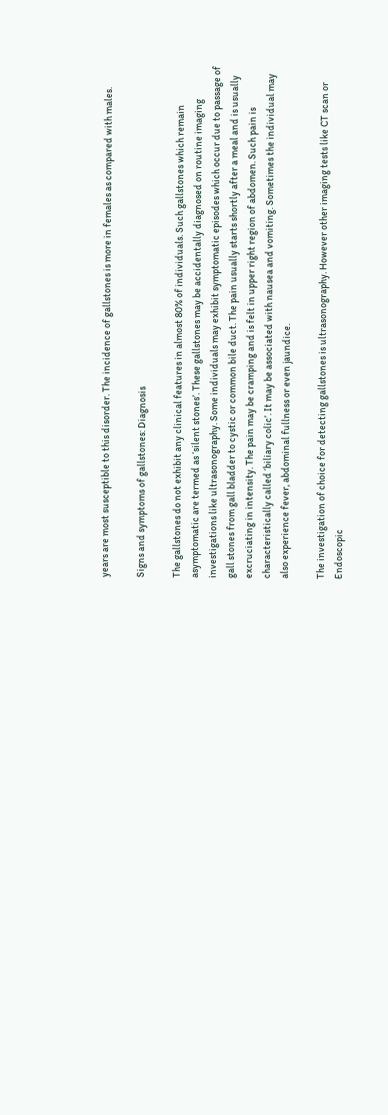years are most susceptible to this disorder. The incidence of gallstones is more in females as compared with males.

Signs and symptoms of gallstones: Diagnosis

The gallstones do not exhibit any clinical features in almost 80% of individuals. Such gallstones which remain asymptomatic are termed as ‘silent stones’. These gallstones may be accidentally diagnosed on routine imaging investigations like ultrasonography. Some individuals may exhibit symptomatic episodes which occur due to passage of gall stones from gall bladder to cystic or common bile duct. The pain usually starts shortly after a meal and is usually excruciating in intensity. The pain may be cramping and is felt in upper right region of abdomen. Such pain is characteristically called ‘biliary colic’. It may be associated with nausea and vomiting. Sometimes the individual may also experience fever, abdominal fullness or even jaundice.

The investigation of choice for detecting gallstones is ultrasonography. However other imaging tests like CT scan or Endoscopic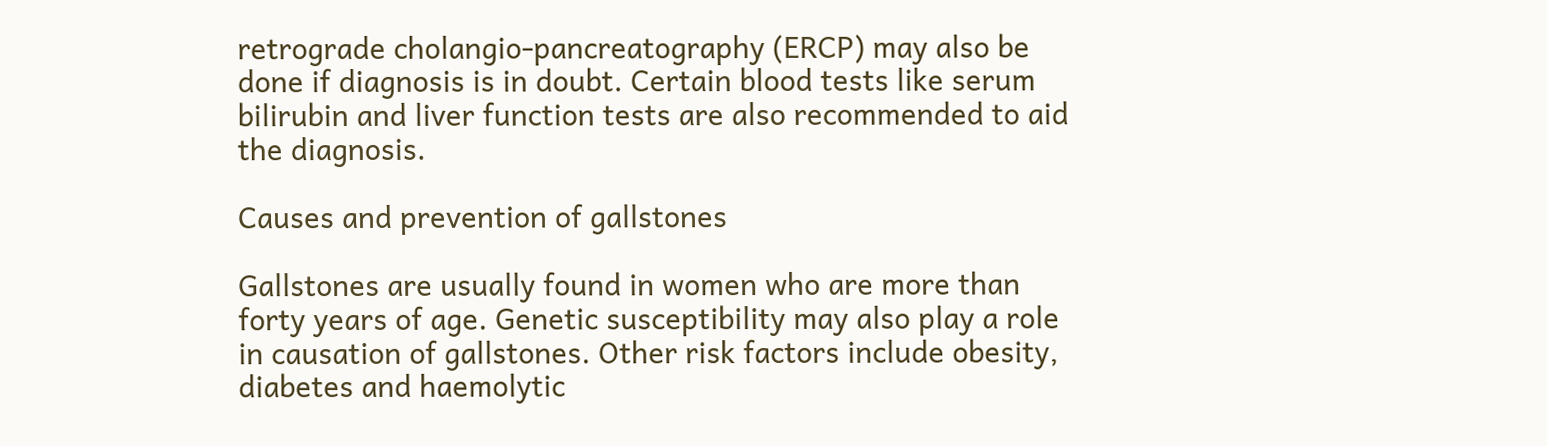retrograde cholangio-pancreatography (ERCP) may also be done if diagnosis is in doubt. Certain blood tests like serum bilirubin and liver function tests are also recommended to aid the diagnosis.

Causes and prevention of gallstones

Gallstones are usually found in women who are more than forty years of age. Genetic susceptibility may also play a role in causation of gallstones. Other risk factors include obesity, diabetes and haemolytic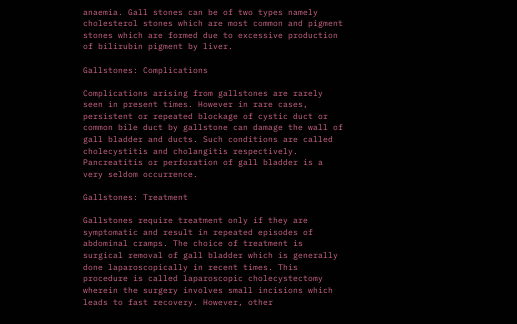anaemia. Gall stones can be of two types namely cholesterol stones which are most common and pigment stones which are formed due to excessive production of bilirubin pigment by liver.

Gallstones: Complications

Complications arising from gallstones are rarely seen in present times. However in rare cases, persistent or repeated blockage of cystic duct or common bile duct by gallstone can damage the wall of gall bladder and ducts. Such conditions are called cholecystitis and cholangitis respectively. Pancreatitis or perforation of gall bladder is a very seldom occurrence.

Gallstones: Treatment

Gallstones require treatment only if they are symptomatic and result in repeated episodes of abdominal cramps. The choice of treatment is surgical removal of gall bladder which is generally done laparoscopically in recent times. This procedure is called laparoscopic cholecystectomy wherein the surgery involves small incisions which leads to fast recovery. However, other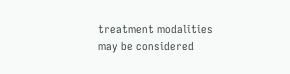treatment modalities may be considered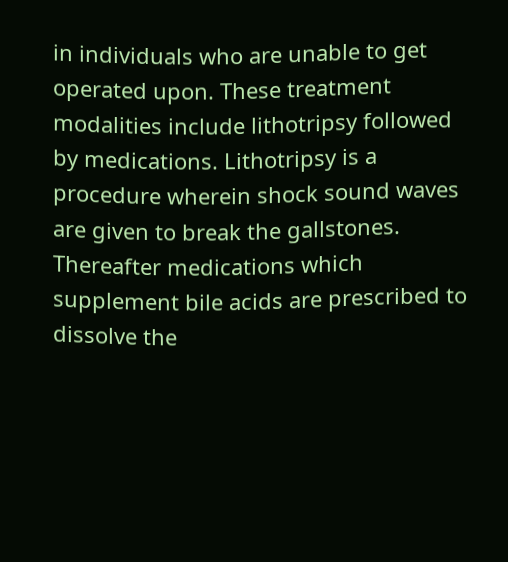in individuals who are unable to get operated upon. These treatment modalities include lithotripsy followed by medications. Lithotripsy is a procedure wherein shock sound waves are given to break the gallstones. Thereafter medications which supplement bile acids are prescribed to dissolve the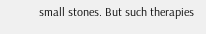small stones. But such therapies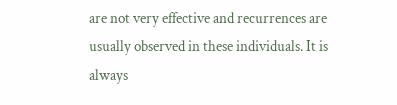are not very effective and recurrences are usually observed in these individuals. It is always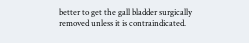better to get the gall bladder surgically removed unless it is contraindicated.